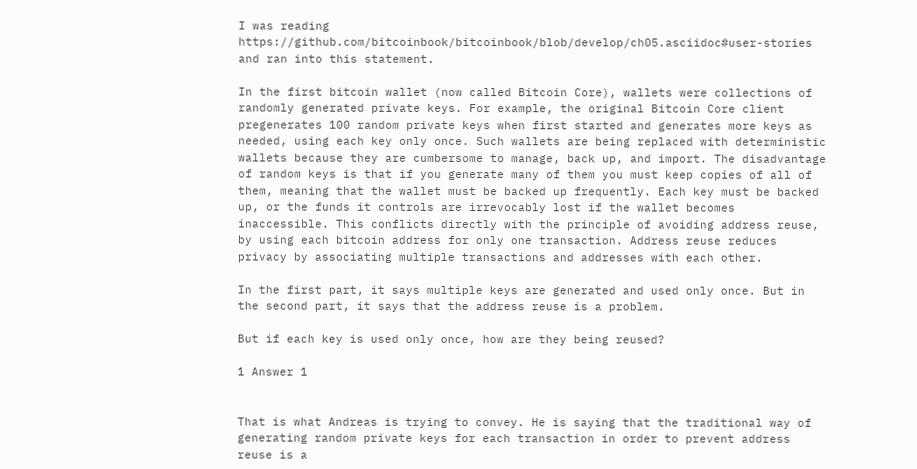I was reading https://github.com/bitcoinbook/bitcoinbook/blob/develop/ch05.asciidoc#user-stories and ran into this statement.

In the first bitcoin wallet (now called Bitcoin Core), wallets were collections of randomly generated private keys. For example, the original Bitcoin Core client pregenerates 100 random private keys when first started and generates more keys as needed, using each key only once. Such wallets are being replaced with deterministic wallets because they are cumbersome to manage, back up, and import. The disadvantage of random keys is that if you generate many of them you must keep copies of all of them, meaning that the wallet must be backed up frequently. Each key must be backed up, or the funds it controls are irrevocably lost if the wallet becomes inaccessible. This conflicts directly with the principle of avoiding address reuse, by using each bitcoin address for only one transaction. Address reuse reduces privacy by associating multiple transactions and addresses with each other.

In the first part, it says multiple keys are generated and used only once. But in the second part, it says that the address reuse is a problem.

But if each key is used only once, how are they being reused?

1 Answer 1


That is what Andreas is trying to convey. He is saying that the traditional way of generating random private keys for each transaction in order to prevent address reuse is a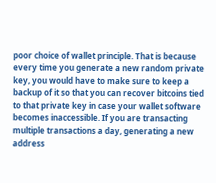poor choice of wallet principle. That is because every time you generate a new random private key, you would have to make sure to keep a backup of it so that you can recover bitcoins tied to that private key in case your wallet software becomes inaccessible. If you are transacting multiple transactions a day, generating a new address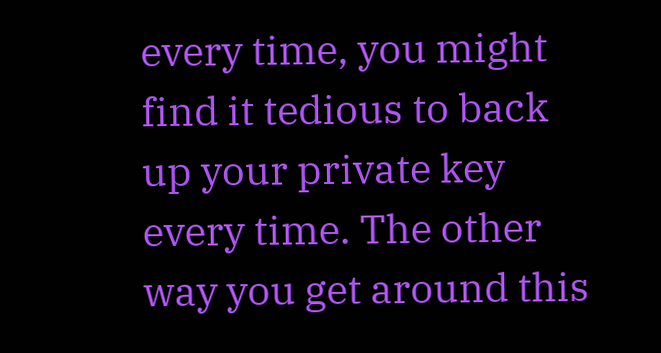every time, you might find it tedious to back up your private key every time. The other way you get around this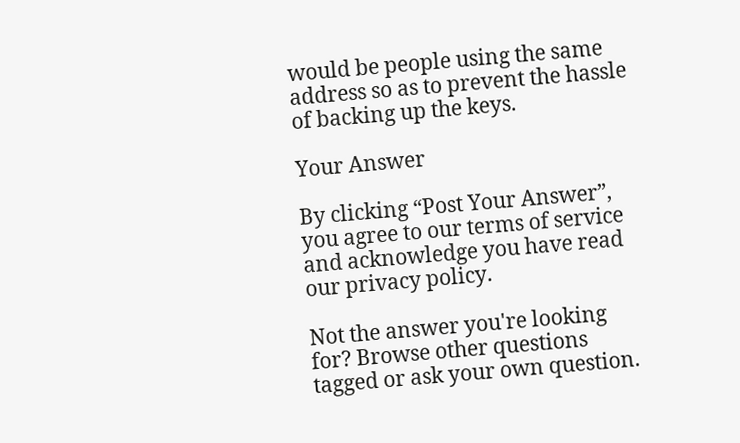would be people using the same address so as to prevent the hassle of backing up the keys.

Your Answer

By clicking “Post Your Answer”, you agree to our terms of service and acknowledge you have read our privacy policy.

Not the answer you're looking for? Browse other questions tagged or ask your own question.